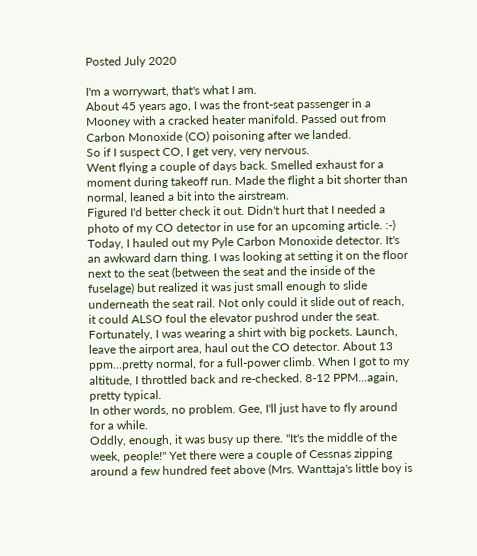Posted July 2020

I'm a worrywart, that's what I am.
About 45 years ago, I was the front-seat passenger in a Mooney with a cracked heater manifold. Passed out from Carbon Monoxide (CO) poisoning after we landed.
So if I suspect CO, I get very, very nervous.
Went flying a couple of days back. Smelled exhaust for a moment during takeoff run. Made the flight a bit shorter than normal, leaned a bit into the airstream.
Figured I'd better check it out. Didn't hurt that I needed a photo of my CO detector in use for an upcoming article. :-)
Today, I hauled out my Pyle Carbon Monoxide detector. It's an awkward darn thing. I was looking at setting it on the floor next to the seat (between the seat and the inside of the fuselage) but realized it was just small enough to slide underneath the seat rail. Not only could it slide out of reach, it could ALSO foul the elevator pushrod under the seat.
Fortunately, I was wearing a shirt with big pockets. Launch, leave the airport area, haul out the CO detector. About 13 ppm...pretty normal, for a full-power climb. When I got to my altitude, I throttled back and re-checked. 8-12 PPM...again, pretty typical.
In other words, no problem. Gee, I'll just have to fly around for a while.
Oddly, enough, it was busy up there. "It's the middle of the week, people!" Yet there were a couple of Cessnas zipping around a few hundred feet above (Mrs. Wanttaja's little boy is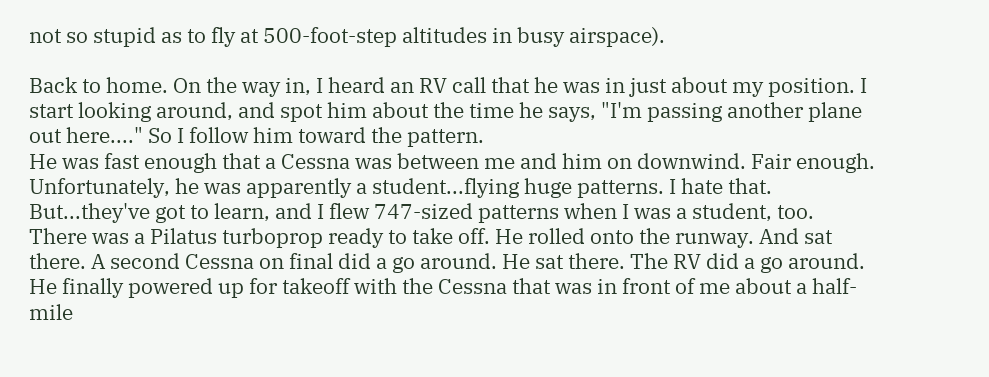not so stupid as to fly at 500-foot-step altitudes in busy airspace).

Back to home. On the way in, I heard an RV call that he was in just about my position. I start looking around, and spot him about the time he says, "I'm passing another plane out here...." So I follow him toward the pattern.
He was fast enough that a Cessna was between me and him on downwind. Fair enough. Unfortunately, he was apparently a student...flying huge patterns. I hate that.
But...they've got to learn, and I flew 747-sized patterns when I was a student, too.
There was a Pilatus turboprop ready to take off. He rolled onto the runway. And sat there. A second Cessna on final did a go around. He sat there. The RV did a go around. He finally powered up for takeoff with the Cessna that was in front of me about a half-mile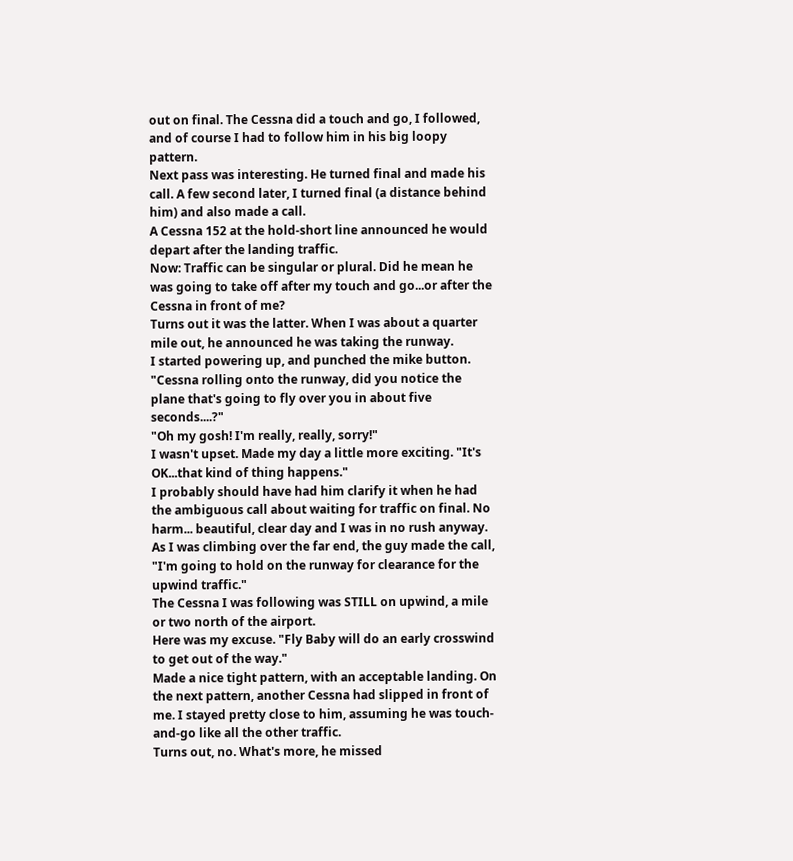out on final. The Cessna did a touch and go, I followed, and of course I had to follow him in his big loopy pattern.
Next pass was interesting. He turned final and made his call. A few second later, I turned final (a distance behind him) and also made a call.
A Cessna 152 at the hold-short line announced he would depart after the landing traffic.
Now: Traffic can be singular or plural. Did he mean he was going to take off after my touch and go...or after the Cessna in front of me?
Turns out it was the latter. When I was about a quarter mile out, he announced he was taking the runway.
I started powering up, and punched the mike button. "Cessna rolling onto the runway, did you notice the plane that's going to fly over you in about five seconds....?"
"Oh my gosh! I'm really, really, sorry!"
I wasn't upset. Made my day a little more exciting. "It's OK...that kind of thing happens."
I probably should have had him clarify it when he had the ambiguous call about waiting for traffic on final. No harm... beautiful, clear day and I was in no rush anyway.
As I was climbing over the far end, the guy made the call, "I'm going to hold on the runway for clearance for the upwind traffic."
The Cessna I was following was STILL on upwind, a mile or two north of the airport.
Here was my excuse. "Fly Baby will do an early crosswind to get out of the way."
Made a nice tight pattern, with an acceptable landing. On the next pattern, another Cessna had slipped in front of me. I stayed pretty close to him, assuming he was touch-and-go like all the other traffic.
Turns out, no. What's more, he missed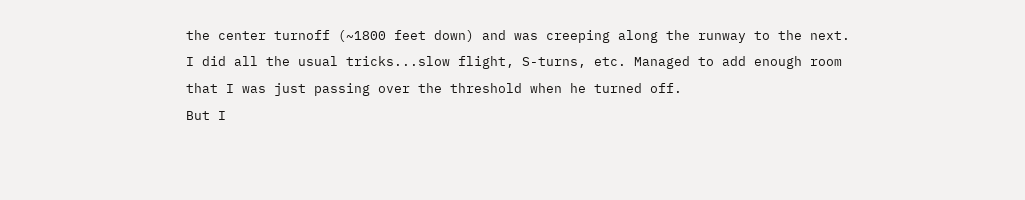the center turnoff (~1800 feet down) and was creeping along the runway to the next.
I did all the usual tricks...slow flight, S-turns, etc. Managed to add enough room that I was just passing over the threshold when he turned off.
But I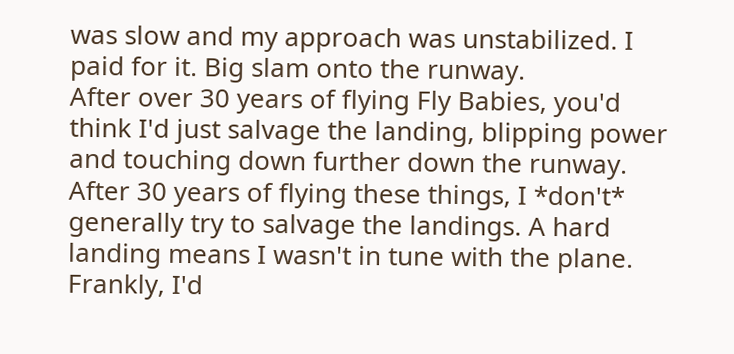was slow and my approach was unstabilized. I paid for it. Big slam onto the runway.
After over 30 years of flying Fly Babies, you'd think I'd just salvage the landing, blipping power and touching down further down the runway.
After 30 years of flying these things, I *don't* generally try to salvage the landings. A hard landing means I wasn't in tune with the plane. Frankly, I'd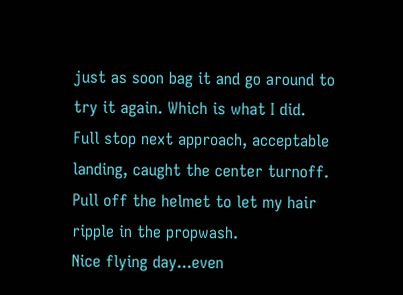just as soon bag it and go around to try it again. Which is what I did.
Full stop next approach, acceptable landing, caught the center turnoff. Pull off the helmet to let my hair ripple in the propwash.
Nice flying day...even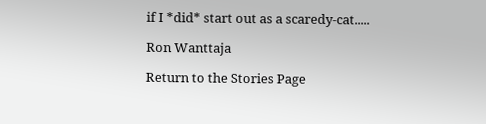if I *did* start out as a scaredy-cat.....

Ron Wanttaja

Return to the Stories Page